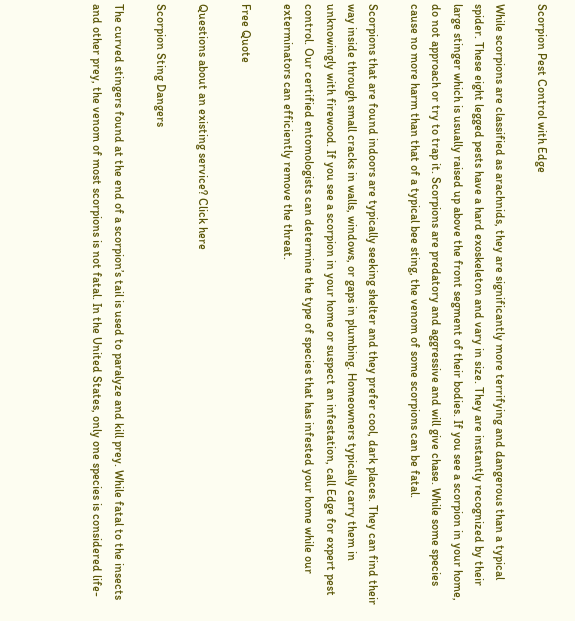Scorpion Pest Control with Edge

While scorpions are classified as arachnids, they are significantly more terrifying and dangerous than a typical spider. These eight legged pests have a hard exoskeleton and vary in size. They are instantly recognized by their large stinger which is usually raised up above the front segment of their bodies. If you see a scorpion in your home, do not approach or try to trap it. Scorpions are predatory and aggressive and will give chase. While some species cause no more harm than that of a typical bee sting, the venom of some scorpions can be fatal.

Scorpions that are found indoors are typically seeking shelter and they prefer cool, dark places. They can find their way inside through small cracks in walls, windows, or gaps in plumbing. Homeowners typically carry them in unknowingly with firewood. If you see a scorpion in your home or suspect an infestation, call Edge for expert pest control. Our certified entomologists can determine the type of species that has infested your home while our exterminators can efficiently remove the threat.

Free Quote

Questions about an existing service? Click here

Scorpion Sting Dangers

The curved stingers found at the end of a scorpion’s tail is used to paralyze and kill prey. While fatal to the insects and other prey, the venom of most scorpions is not fatal. In the United States, only one species is considered life-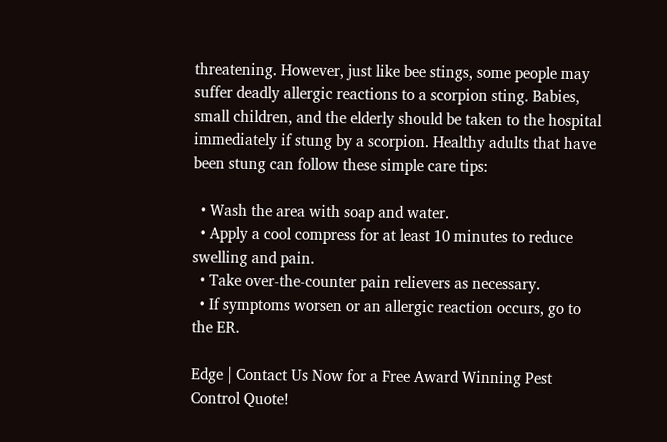threatening. However, just like bee stings, some people may suffer deadly allergic reactions to a scorpion sting. Babies, small children, and the elderly should be taken to the hospital immediately if stung by a scorpion. Healthy adults that have been stung can follow these simple care tips:

  • Wash the area with soap and water.
  • Apply a cool compress for at least 10 minutes to reduce swelling and pain.
  • Take over-the-counter pain relievers as necessary.
  • If symptoms worsen or an allergic reaction occurs, go to the ER.

Edge | Contact Us Now for a Free Award Winning Pest Control Quote!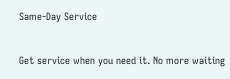Same-Day Service

Get service when you need it. No more waiting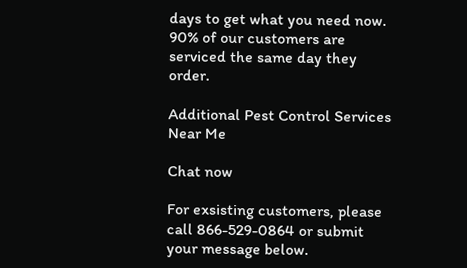days to get what you need now. 90% of our customers are serviced the same day they order.

Additional Pest Control Services Near Me

Chat now

For exsisting customers, please call 866-529-0864 or submit your message below.